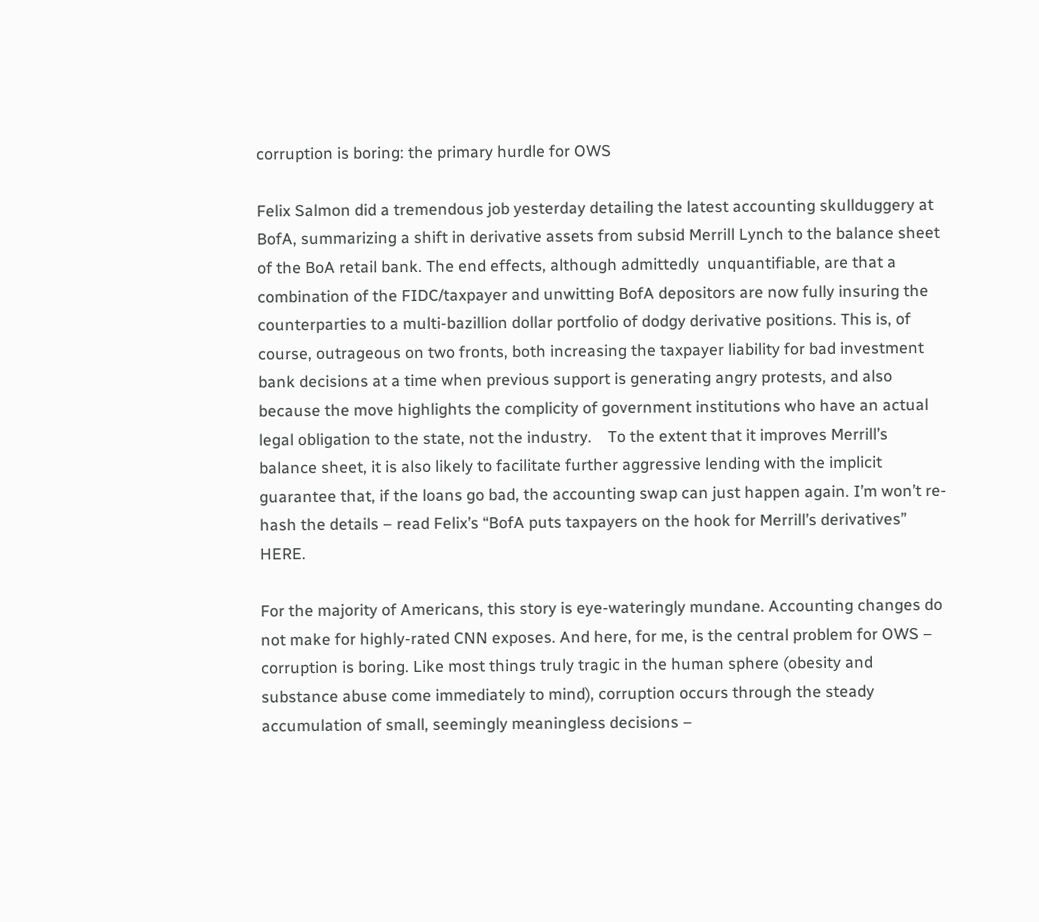corruption is boring: the primary hurdle for OWS

Felix Salmon did a tremendous job yesterday detailing the latest accounting skullduggery at BofA, summarizing a shift in derivative assets from subsid Merrill Lynch to the balance sheet of the BoA retail bank. The end effects, although admittedly  unquantifiable, are that a combination of the FIDC/taxpayer and unwitting BofA depositors are now fully insuring the counterparties to a multi-bazillion dollar portfolio of dodgy derivative positions. This is, of course, outrageous on two fronts, both increasing the taxpayer liability for bad investment bank decisions at a time when previous support is generating angry protests, and also because the move highlights the complicity of government institutions who have an actual legal obligation to the state, not the industry.    To the extent that it improves Merrill’s balance sheet, it is also likely to facilitate further aggressive lending with the implicit guarantee that, if the loans go bad, the accounting swap can just happen again. I’m won’t re-hash the details – read Felix’s “BofA puts taxpayers on the hook for Merrill’s derivatives” HERE.

For the majority of Americans, this story is eye-wateringly mundane. Accounting changes do not make for highly-rated CNN exposes. And here, for me, is the central problem for OWS – corruption is boring. Like most things truly tragic in the human sphere (obesity and substance abuse come immediately to mind), corruption occurs through the steady accumulation of small, seemingly meaningless decisions –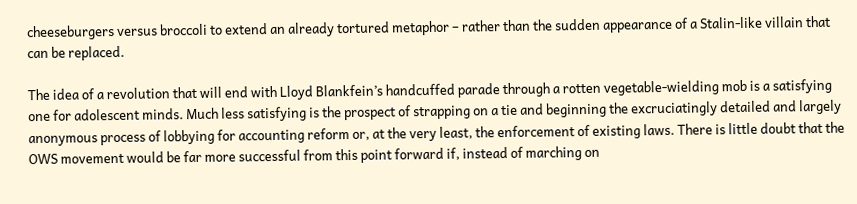cheeseburgers versus broccoli to extend an already tortured metaphor – rather than the sudden appearance of a Stalin-like villain that can be replaced.

The idea of a revolution that will end with Lloyd Blankfein’s handcuffed parade through a rotten vegetable-wielding mob is a satisfying one for adolescent minds. Much less satisfying is the prospect of strapping on a tie and beginning the excruciatingly detailed and largely anonymous process of lobbying for accounting reform or, at the very least, the enforcement of existing laws. There is little doubt that the OWS movement would be far more successful from this point forward if, instead of marching on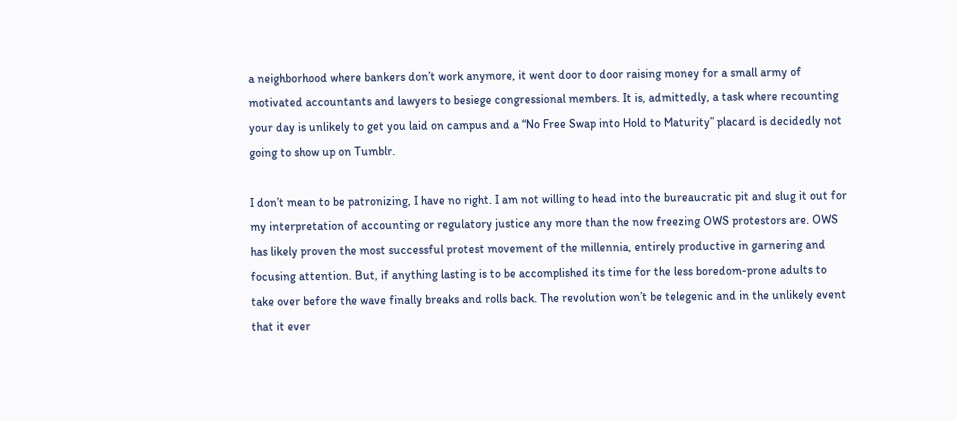a neighborhood where bankers don’t work anymore, it went door to door raising money for a small army of motivated accountants and lawyers to besiege congressional members. It is, admittedly, a task where recounting your day is unlikely to get you laid on campus and a “No Free Swap into Hold to Maturity” placard is decidedly not going to show up on Tumblr.

I don’t mean to be patronizing, I have no right. I am not willing to head into the bureaucratic pit and slug it out for my interpretation of accounting or regulatory justice any more than the now freezing OWS protestors are. OWS has likely proven the most successful protest movement of the millennia, entirely productive in garnering and focusing attention. But, if anything lasting is to be accomplished its time for the less boredom-prone adults to take over before the wave finally breaks and rolls back. The revolution won’t be telegenic and in the unlikely event that it ever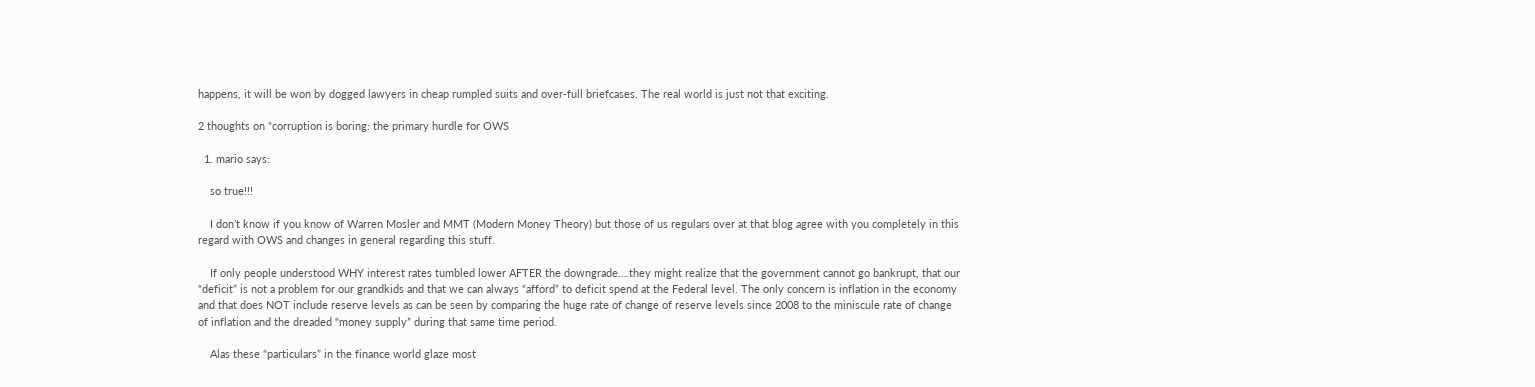happens, it will be won by dogged lawyers in cheap rumpled suits and over-full briefcases. The real world is just not that exciting.

2 thoughts on “corruption is boring: the primary hurdle for OWS

  1. mario says:

    so true!!!

    I don’t know if you know of Warren Mosler and MMT (Modern Money Theory) but those of us regulars over at that blog agree with you completely in this regard with OWS and changes in general regarding this stuff.

    If only people understood WHY interest rates tumbled lower AFTER the downgrade….they might realize that the government cannot go bankrupt, that our “deficit” is not a problem for our grandkids and that we can always “afford” to deficit spend at the Federal level. The only concern is inflation in the economy and that does NOT include reserve levels as can be seen by comparing the huge rate of change of reserve levels since 2008 to the miniscule rate of change of inflation and the dreaded “money supply” during that same time period.

    Alas these “particulars” in the finance world glaze most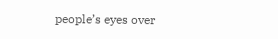people’s eyes over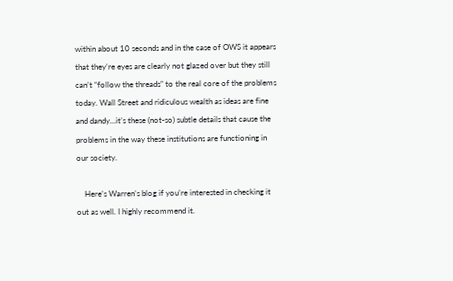within about 10 seconds and in the case of OWS it appears that they’re eyes are clearly not glazed over but they still can’t “follow the threads” to the real core of the problems today. Wall Street and ridiculous wealth as ideas are fine and dandy…it’s these (not-so) subtle details that cause the problems in the way these institutions are functioning in our society.

    Here’s Warren’s blog if you’re interested in checking it out as well. I highly recommend it.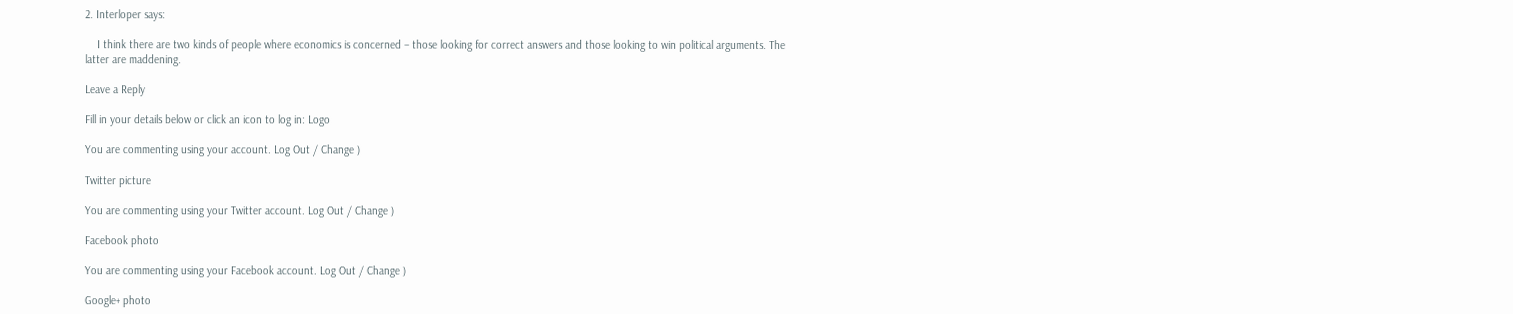2. Interloper says:

    I think there are two kinds of people where economics is concerned – those looking for correct answers and those looking to win political arguments. The latter are maddening.

Leave a Reply

Fill in your details below or click an icon to log in: Logo

You are commenting using your account. Log Out / Change )

Twitter picture

You are commenting using your Twitter account. Log Out / Change )

Facebook photo

You are commenting using your Facebook account. Log Out / Change )

Google+ photo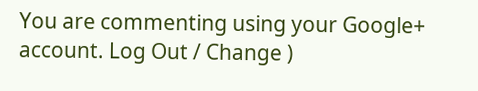You are commenting using your Google+ account. Log Out / Change )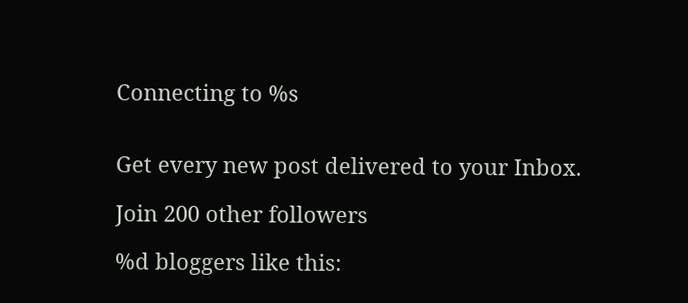Connecting to %s


Get every new post delivered to your Inbox.

Join 200 other followers

%d bloggers like this: